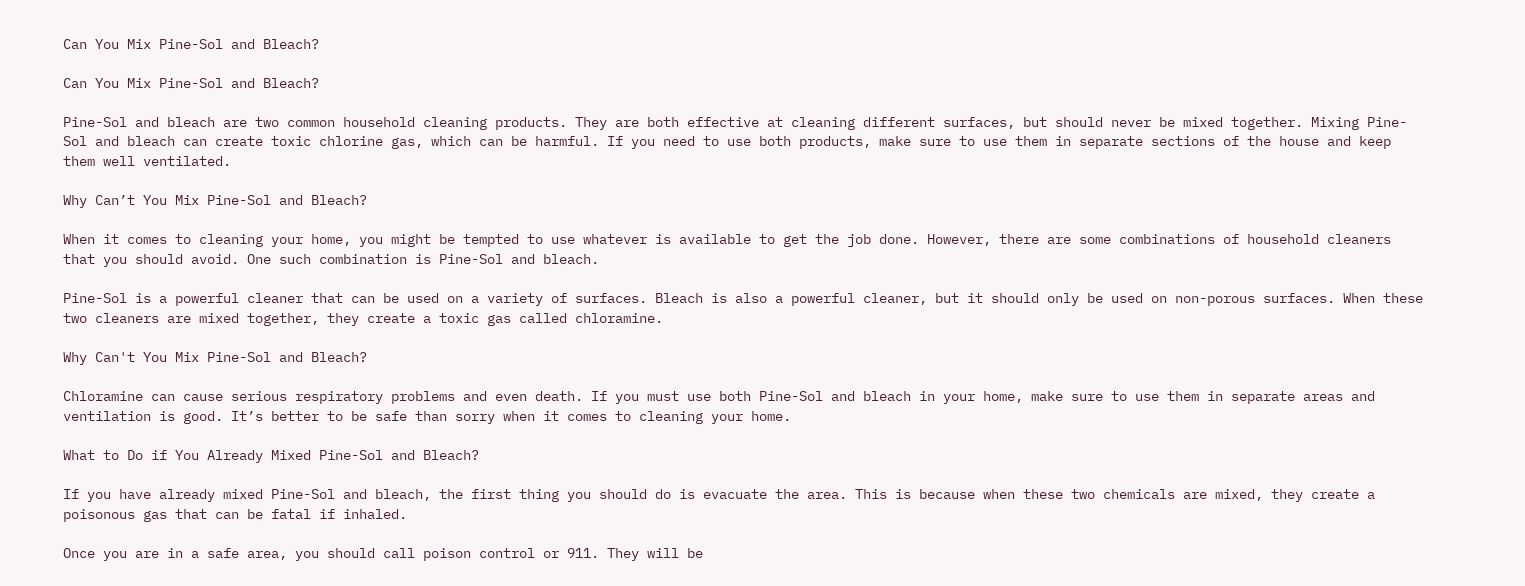Can You Mix Pine-Sol and Bleach?

Can You Mix Pine-Sol and Bleach?

Pine-Sol and bleach are two common household cleaning products. They are both effective at cleaning different surfaces, but should never be mixed together. Mixing Pine-Sol and bleach can create toxic chlorine gas, which can be harmful. If you need to use both products, make sure to use them in separate sections of the house and keep them well ventilated.

Why Can’t You Mix Pine-Sol and Bleach?

When it comes to cleaning your home, you might be tempted to use whatever is available to get the job done. However, there are some combinations of household cleaners that you should avoid. One such combination is Pine-Sol and bleach.

Pine-Sol is a powerful cleaner that can be used on a variety of surfaces. Bleach is also a powerful cleaner, but it should only be used on non-porous surfaces. When these two cleaners are mixed together, they create a toxic gas called chloramine.

Why Can't You Mix Pine-Sol and Bleach?

Chloramine can cause serious respiratory problems and even death. If you must use both Pine-Sol and bleach in your home, make sure to use them in separate areas and ventilation is good. It’s better to be safe than sorry when it comes to cleaning your home.

What to Do if You Already Mixed Pine-Sol and Bleach?

If you have already mixed Pine-Sol and bleach, the first thing you should do is evacuate the area. This is because when these two chemicals are mixed, they create a poisonous gas that can be fatal if inhaled.

Once you are in a safe area, you should call poison control or 911. They will be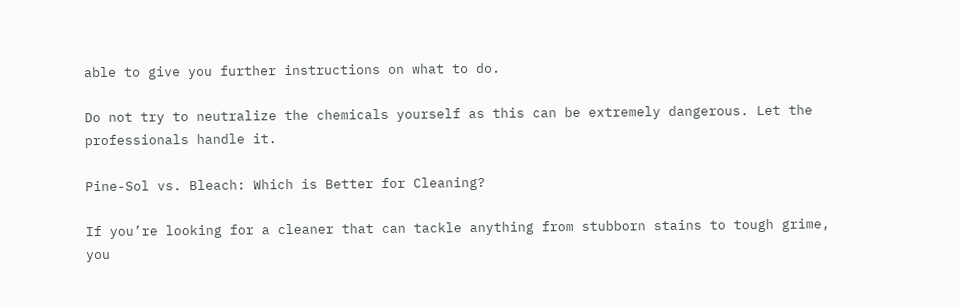able to give you further instructions on what to do.

Do not try to neutralize the chemicals yourself as this can be extremely dangerous. Let the professionals handle it.

Pine-Sol vs. Bleach: Which is Better for Cleaning?

If you’re looking for a cleaner that can tackle anything from stubborn stains to tough grime, you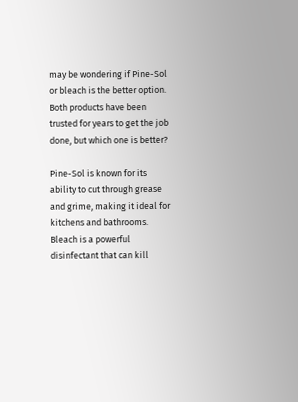may be wondering if Pine-Sol or bleach is the better option. Both products have been trusted for years to get the job done, but which one is better?

Pine-Sol is known for its ability to cut through grease and grime, making it ideal for kitchens and bathrooms. Bleach is a powerful disinfectant that can kill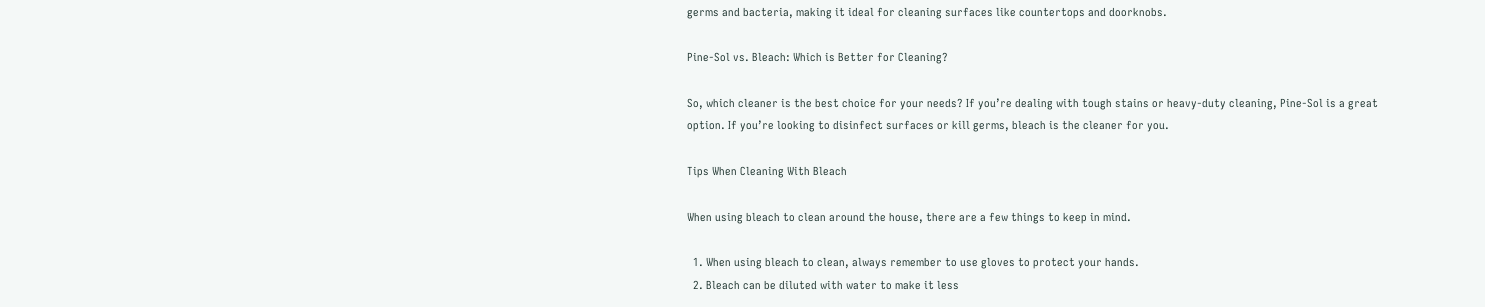germs and bacteria, making it ideal for cleaning surfaces like countertops and doorknobs.

Pine-Sol vs. Bleach: Which is Better for Cleaning?

So, which cleaner is the best choice for your needs? If you’re dealing with tough stains or heavy-duty cleaning, Pine-Sol is a great option. If you’re looking to disinfect surfaces or kill germs, bleach is the cleaner for you.

Tips When Cleaning With Bleach

When using bleach to clean around the house, there are a few things to keep in mind.

  1. When using bleach to clean, always remember to use gloves to protect your hands.
  2. Bleach can be diluted with water to make it less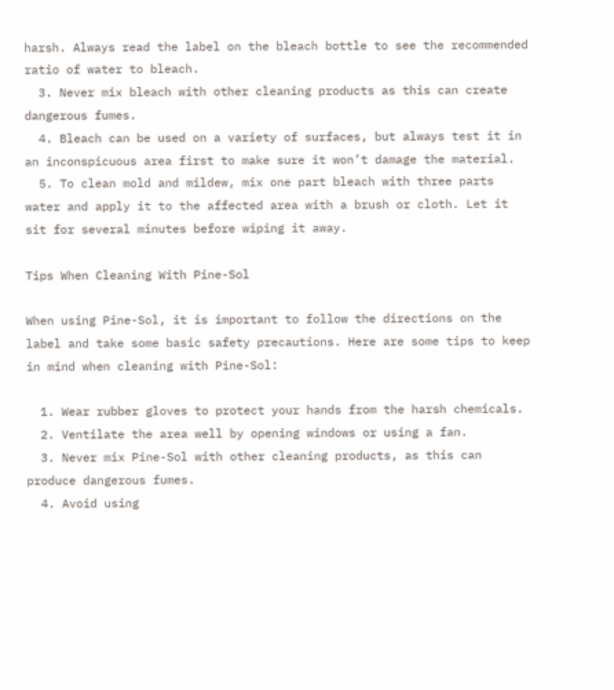harsh. Always read the label on the bleach bottle to see the recommended ratio of water to bleach.
  3. Never mix bleach with other cleaning products as this can create dangerous fumes.
  4. Bleach can be used on a variety of surfaces, but always test it in an inconspicuous area first to make sure it won’t damage the material.
  5. To clean mold and mildew, mix one part bleach with three parts water and apply it to the affected area with a brush or cloth. Let it sit for several minutes before wiping it away.

Tips When Cleaning With Pine-Sol

When using Pine-Sol, it is important to follow the directions on the label and take some basic safety precautions. Here are some tips to keep in mind when cleaning with Pine-Sol:

  1. Wear rubber gloves to protect your hands from the harsh chemicals.
  2. Ventilate the area well by opening windows or using a fan.
  3. Never mix Pine-Sol with other cleaning products, as this can produce dangerous fumes.
  4. Avoid using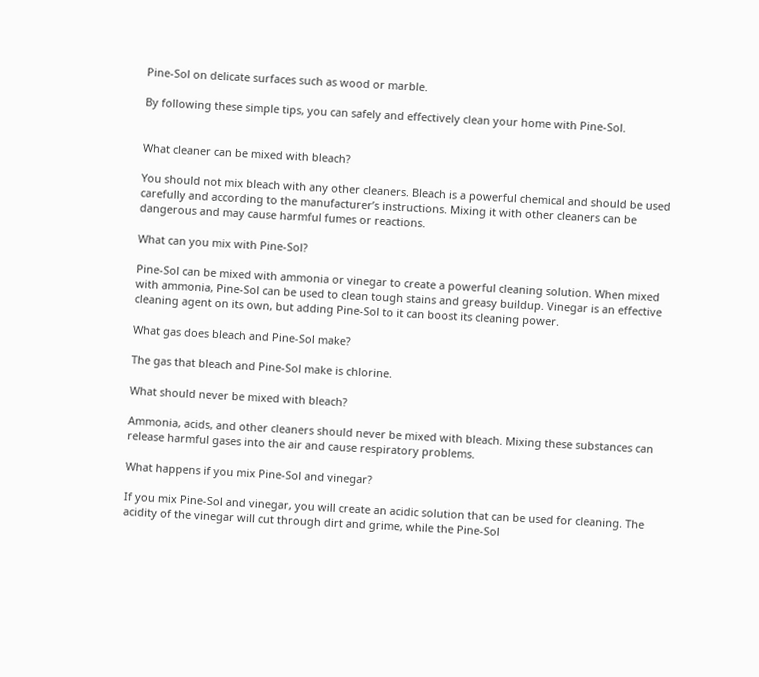Pine-Sol on delicate surfaces such as wood or marble.

By following these simple tips, you can safely and effectively clean your home with Pine-Sol.


What cleaner can be mixed with bleach?

You should not mix bleach with any other cleaners. Bleach is a powerful chemical and should be used carefully and according to the manufacturer’s instructions. Mixing it with other cleaners can be dangerous and may cause harmful fumes or reactions.

What can you mix with Pine-Sol?

Pine-Sol can be mixed with ammonia or vinegar to create a powerful cleaning solution. When mixed with ammonia, Pine-Sol can be used to clean tough stains and greasy buildup. Vinegar is an effective cleaning agent on its own, but adding Pine-Sol to it can boost its cleaning power.

What gas does bleach and Pine-Sol make?

The gas that bleach and Pine-Sol make is chlorine.

What should never be mixed with bleach?

Ammonia, acids, and other cleaners should never be mixed with bleach. Mixing these substances can release harmful gases into the air and cause respiratory problems.

What happens if you mix Pine-Sol and vinegar?

If you mix Pine-Sol and vinegar, you will create an acidic solution that can be used for cleaning. The acidity of the vinegar will cut through dirt and grime, while the Pine-Sol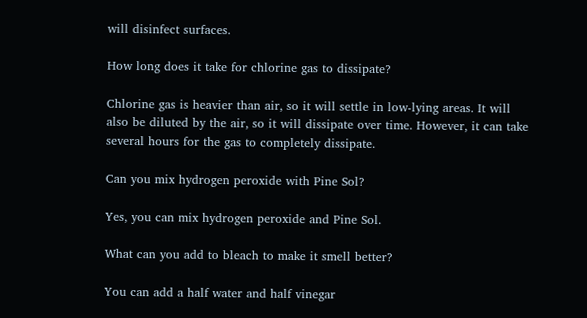will disinfect surfaces.

How long does it take for chlorine gas to dissipate?

Chlorine gas is heavier than air, so it will settle in low-lying areas. It will also be diluted by the air, so it will dissipate over time. However, it can take several hours for the gas to completely dissipate.

Can you mix hydrogen peroxide with Pine Sol?

Yes, you can mix hydrogen peroxide and Pine Sol.

What can you add to bleach to make it smell better?

You can add a half water and half vinegar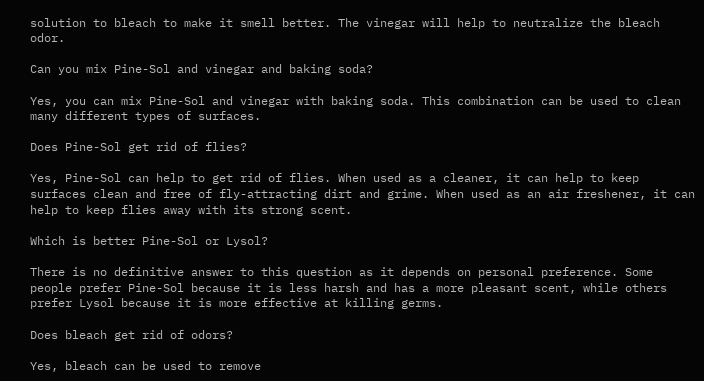solution to bleach to make it smell better. The vinegar will help to neutralize the bleach odor.

Can you mix Pine-Sol and vinegar and baking soda?

Yes, you can mix Pine-Sol and vinegar with baking soda. This combination can be used to clean many different types of surfaces.

Does Pine-Sol get rid of flies?

Yes, Pine-Sol can help to get rid of flies. When used as a cleaner, it can help to keep surfaces clean and free of fly-attracting dirt and grime. When used as an air freshener, it can help to keep flies away with its strong scent.

Which is better Pine-Sol or Lysol?

There is no definitive answer to this question as it depends on personal preference. Some people prefer Pine-Sol because it is less harsh and has a more pleasant scent, while others prefer Lysol because it is more effective at killing germs.

Does bleach get rid of odors?

Yes, bleach can be used to remove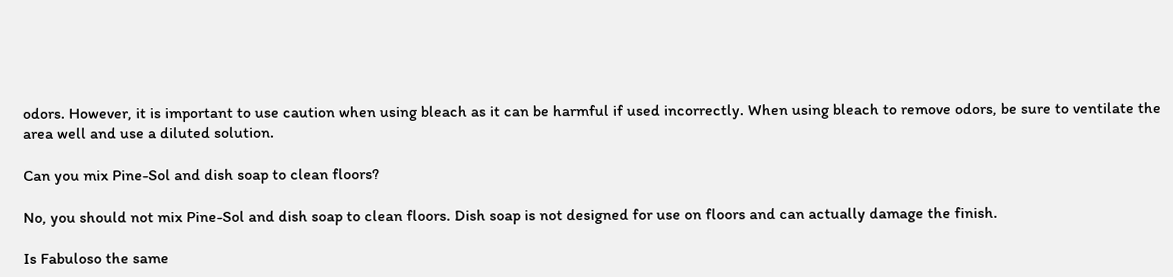odors. However, it is important to use caution when using bleach as it can be harmful if used incorrectly. When using bleach to remove odors, be sure to ventilate the area well and use a diluted solution.

Can you mix Pine-Sol and dish soap to clean floors?

No, you should not mix Pine-Sol and dish soap to clean floors. Dish soap is not designed for use on floors and can actually damage the finish.

Is Fabuloso the same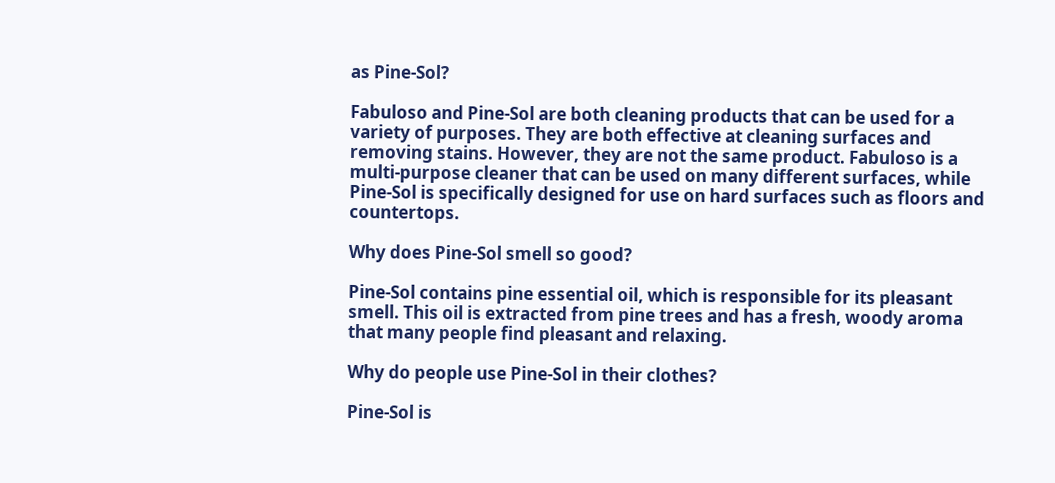as Pine-Sol?

Fabuloso and Pine-Sol are both cleaning products that can be used for a variety of purposes. They are both effective at cleaning surfaces and removing stains. However, they are not the same product. Fabuloso is a multi-purpose cleaner that can be used on many different surfaces, while Pine-Sol is specifically designed for use on hard surfaces such as floors and countertops.

Why does Pine-Sol smell so good?

Pine-Sol contains pine essential oil, which is responsible for its pleasant smell. This oil is extracted from pine trees and has a fresh, woody aroma that many people find pleasant and relaxing.

Why do people use Pine-Sol in their clothes?

Pine-Sol is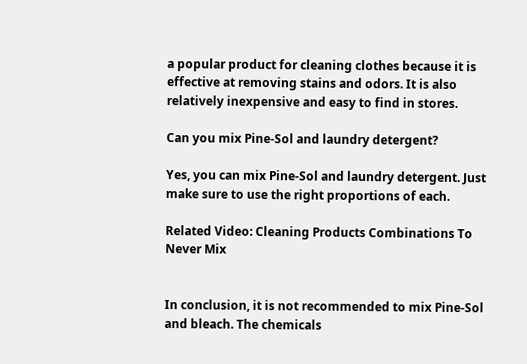a popular product for cleaning clothes because it is effective at removing stains and odors. It is also relatively inexpensive and easy to find in stores.

Can you mix Pine-Sol and laundry detergent?

Yes, you can mix Pine-Sol and laundry detergent. Just make sure to use the right proportions of each.

Related Video: Cleaning Products Combinations To Never Mix


In conclusion, it is not recommended to mix Pine-Sol and bleach. The chemicals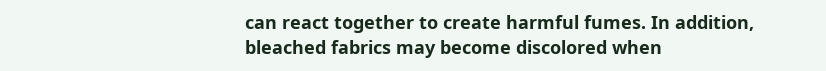can react together to create harmful fumes. In addition, bleached fabrics may become discolored when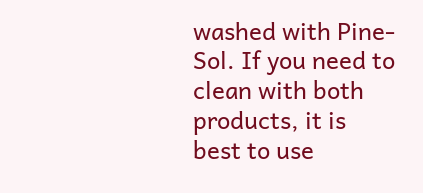washed with Pine-Sol. If you need to clean with both products, it is best to use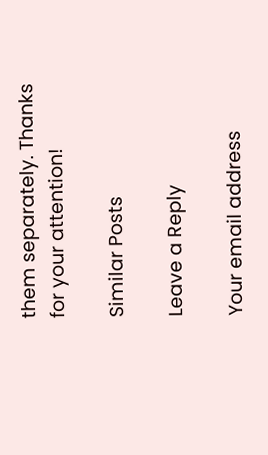them separately. Thanks for your attention!

Similar Posts

Leave a Reply

Your email address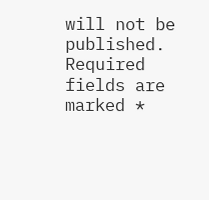will not be published. Required fields are marked *